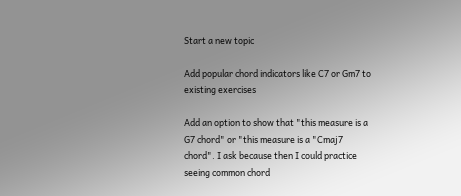Start a new topic

Add popular chord indicators like C7 or Gm7 to existing exercises

Add an option to show that "this measure is a G7 chord" or "this measure is a "Cmaj7 chord". I ask because then I could practice seeing common chord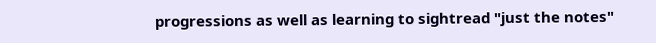progressions as well as learning to sightread "just the notes"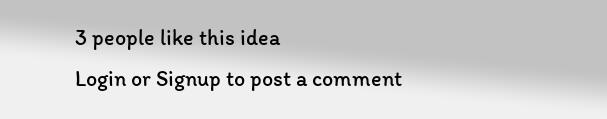3 people like this idea
Login or Signup to post a comment